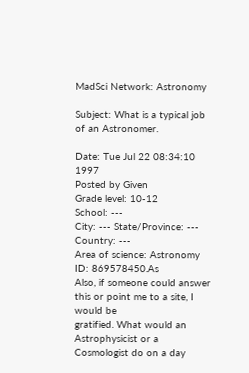MadSci Network: Astronomy

Subject: What is a typical job of an Astronomer.

Date: Tue Jul 22 08:34:10 1997
Posted by Given
Grade level: 10-12
School: ---
City: --- State/Province: ---
Country: ---
Area of science: Astronomy
ID: 869578450.As
Also, if someone could answer this or point me to a site, I would be
gratified. What would an Astrophysicist or a Cosmologist do on a day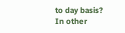to day basis? In other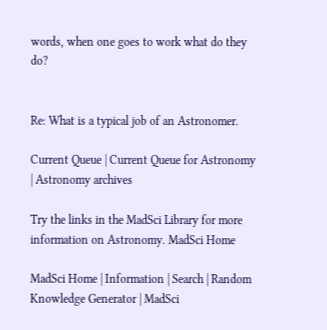words, when one goes to work what do they do?


Re: What is a typical job of an Astronomer.

Current Queue | Current Queue for Astronomy | Astronomy archives

Try the links in the MadSci Library for more information on Astronomy. MadSci Home

MadSci Home | Information | Search | Random Knowledge Generator | MadSci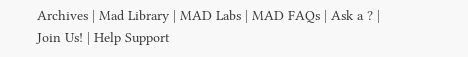Archives | Mad Library | MAD Labs | MAD FAQs | Ask a ? | Join Us! | Help Support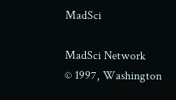MadSci

MadSci Network
© 1997, Washington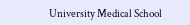University Medical School